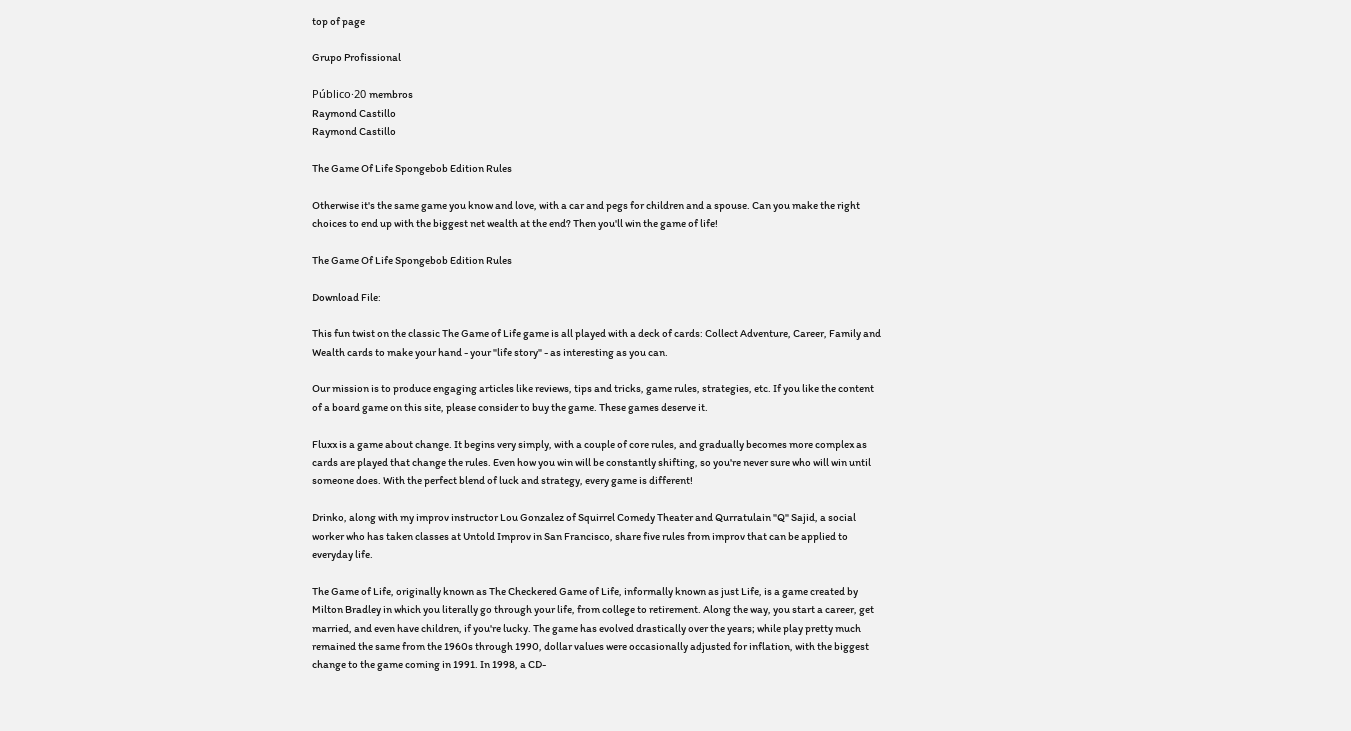top of page

Grupo Profissional

Público·20 membros
Raymond Castillo
Raymond Castillo

The Game Of Life Spongebob Edition Rules

Otherwise it's the same game you know and love, with a car and pegs for children and a spouse. Can you make the right choices to end up with the biggest net wealth at the end? Then you'll win the game of life!

The Game Of Life Spongebob Edition Rules

Download File:

This fun twist on the classic The Game of Life game is all played with a deck of cards: Collect Adventure, Career, Family and Wealth cards to make your hand - your "life story" - as interesting as you can.

Our mission is to produce engaging articles like reviews, tips and tricks, game rules, strategies, etc. If you like the content of a board game on this site, please consider to buy the game. These games deserve it.

Fluxx is a game about change. It begins very simply, with a couple of core rules, and gradually becomes more complex as cards are played that change the rules. Even how you win will be constantly shifting, so you're never sure who will win until someone does. With the perfect blend of luck and strategy, every game is different!

Drinko, along with my improv instructor Lou Gonzalez of Squirrel Comedy Theater and Qurratulain "Q" Sajid, a social worker who has taken classes at Untold Improv in San Francisco, share five rules from improv that can be applied to everyday life.

The Game of Life, originally known as The Checkered Game of Life, informally known as just Life, is a game created by Milton Bradley in which you literally go through your life, from college to retirement. Along the way, you start a career, get married, and even have children, if you're lucky. The game has evolved drastically over the years; while play pretty much remained the same from the 1960s through 1990, dollar values were occasionally adjusted for inflation, with the biggest change to the game coming in 1991. In 1998, a CD-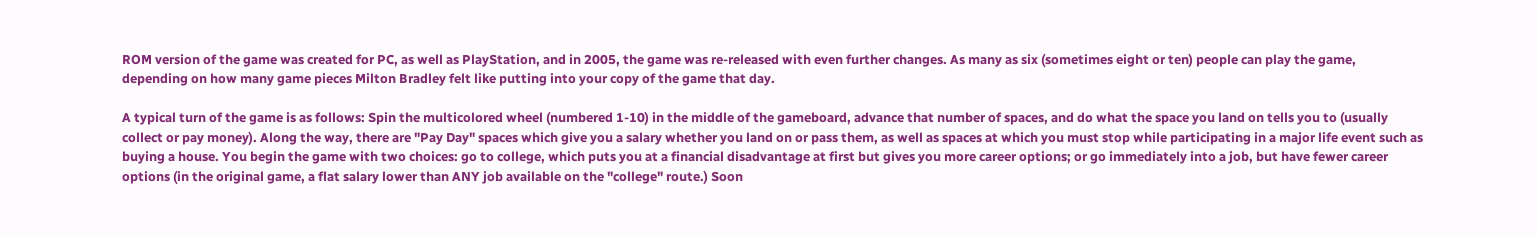ROM version of the game was created for PC, as well as PlayStation, and in 2005, the game was re-released with even further changes. As many as six (sometimes eight or ten) people can play the game, depending on how many game pieces Milton Bradley felt like putting into your copy of the game that day.

A typical turn of the game is as follows: Spin the multicolored wheel (numbered 1-10) in the middle of the gameboard, advance that number of spaces, and do what the space you land on tells you to (usually collect or pay money). Along the way, there are "Pay Day" spaces which give you a salary whether you land on or pass them, as well as spaces at which you must stop while participating in a major life event such as buying a house. You begin the game with two choices: go to college, which puts you at a financial disadvantage at first but gives you more career options; or go immediately into a job, but have fewer career options (in the original game, a flat salary lower than ANY job available on the "college" route.) Soon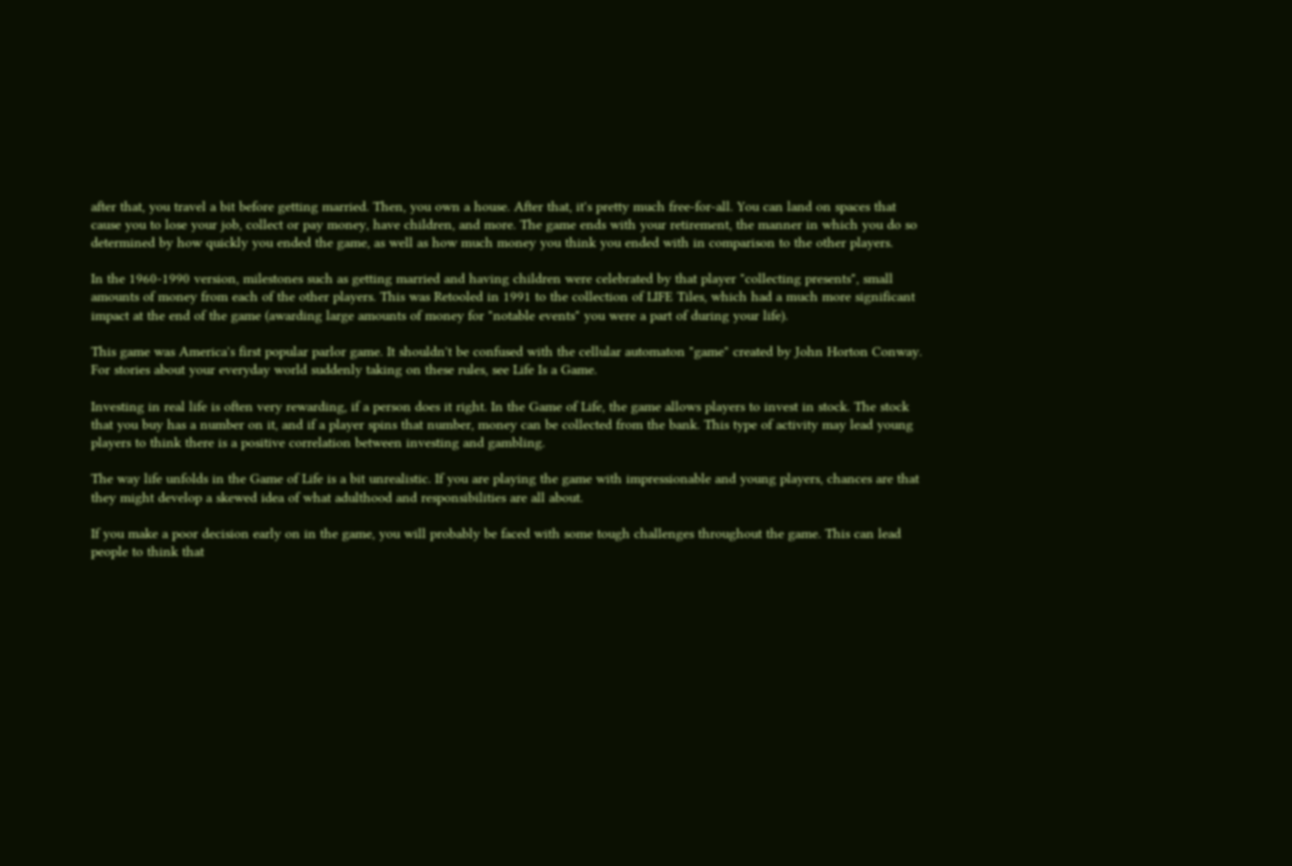after that, you travel a bit before getting married. Then, you own a house. After that, it's pretty much free-for-all. You can land on spaces that cause you to lose your job, collect or pay money, have children, and more. The game ends with your retirement, the manner in which you do so determined by how quickly you ended the game, as well as how much money you think you ended with in comparison to the other players.

In the 1960-1990 version, milestones such as getting married and having children were celebrated by that player "collecting presents", small amounts of money from each of the other players. This was Retooled in 1991 to the collection of LIFE Tiles, which had a much more significant impact at the end of the game (awarding large amounts of money for "notable events" you were a part of during your life).

This game was America's first popular parlor game. It shouldn't be confused with the cellular automaton "game" created by John Horton Conway. For stories about your everyday world suddenly taking on these rules, see Life Is a Game.

Investing in real life is often very rewarding, if a person does it right. In the Game of Life, the game allows players to invest in stock. The stock that you buy has a number on it, and if a player spins that number, money can be collected from the bank. This type of activity may lead young players to think there is a positive correlation between investing and gambling.

The way life unfolds in the Game of Life is a bit unrealistic. If you are playing the game with impressionable and young players, chances are that they might develop a skewed idea of what adulthood and responsibilities are all about.

If you make a poor decision early on in the game, you will probably be faced with some tough challenges throughout the game. This can lead people to think that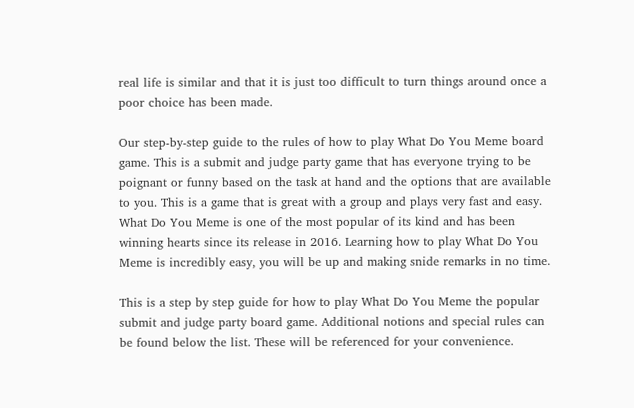real life is similar and that it is just too difficult to turn things around once a poor choice has been made.

Our step-by-step guide to the rules of how to play What Do You Meme board game. This is a submit and judge party game that has everyone trying to be poignant or funny based on the task at hand and the options that are available to you. This is a game that is great with a group and plays very fast and easy. What Do You Meme is one of the most popular of its kind and has been winning hearts since its release in 2016. Learning how to play What Do You Meme is incredibly easy, you will be up and making snide remarks in no time.

This is a step by step guide for how to play What Do You Meme the popular submit and judge party board game. Additional notions and special rules can be found below the list. These will be referenced for your convenience.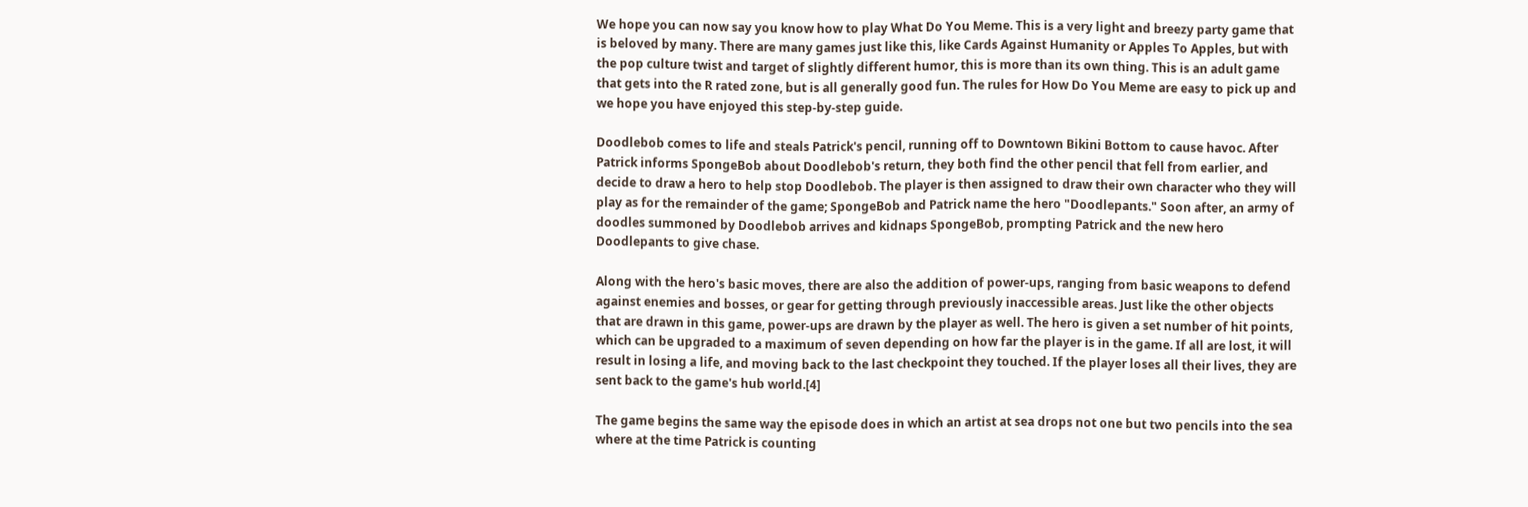We hope you can now say you know how to play What Do You Meme. This is a very light and breezy party game that is beloved by many. There are many games just like this, like Cards Against Humanity or Apples To Apples, but with the pop culture twist and target of slightly different humor, this is more than its own thing. This is an adult game that gets into the R rated zone, but is all generally good fun. The rules for How Do You Meme are easy to pick up and we hope you have enjoyed this step-by-step guide.

Doodlebob comes to life and steals Patrick's pencil, running off to Downtown Bikini Bottom to cause havoc. After Patrick informs SpongeBob about Doodlebob's return, they both find the other pencil that fell from earlier, and decide to draw a hero to help stop Doodlebob. The player is then assigned to draw their own character who they will play as for the remainder of the game; SpongeBob and Patrick name the hero "Doodlepants." Soon after, an army of doodles summoned by Doodlebob arrives and kidnaps SpongeBob, prompting Patrick and the new hero Doodlepants to give chase.

Along with the hero's basic moves, there are also the addition of power-ups, ranging from basic weapons to defend against enemies and bosses, or gear for getting through previously inaccessible areas. Just like the other objects that are drawn in this game, power-ups are drawn by the player as well. The hero is given a set number of hit points, which can be upgraded to a maximum of seven depending on how far the player is in the game. If all are lost, it will result in losing a life, and moving back to the last checkpoint they touched. If the player loses all their lives, they are sent back to the game's hub world.[4]

The game begins the same way the episode does in which an artist at sea drops not one but two pencils into the sea where at the time Patrick is counting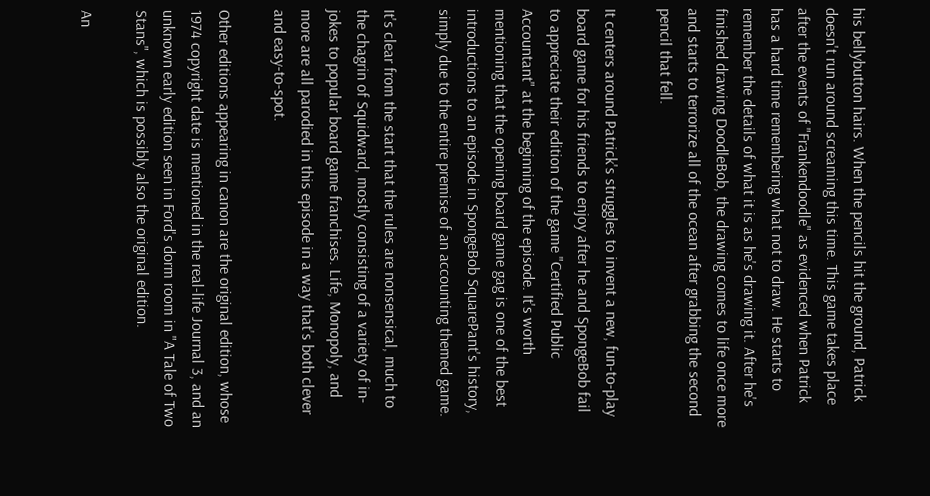his bellybutton hairs. When the pencils hit the ground, Patrick doesn't run around screaming this time. This game takes place after the events of "Frankendoodle" as evidenced when Patrick has a hard time remembering what not to draw. He starts to remember the details of what it is as he's drawing it. After he's finished drawing DoodleBob, the drawing comes to life once more and starts to terrorize all of the ocean after grabbing the second pencil that fell.

It centers around Patrick's struggles to invent a new, fun-to-play board game for his friends to enjoy after he and SpongeBob fail to appreciate their edition of the game "Certified Public Accountant" at the beginning of the episode. It's worth mentioning that the opening board game gag is one of the best introductions to an episode in SpongeBob SquarePant's history, simply due to the entire premise of an accounting themed game.

It's clear from the start that the rules are nonsensical, much to the chagrin of Squidward, mostly consisting of a variety of in-jokes to popular board game franchises. Life, Monopoly, and more are all parodied in this episode in a way that's both clever and easy-to-spot.

Other editions appearing in canon are the original edition, whose 1974 copyright date is mentioned in the real-life Journal 3, and an unknown early edition seen in Ford's dorm room in "A Tale of Two Stans", which is possibly also the original edition.

An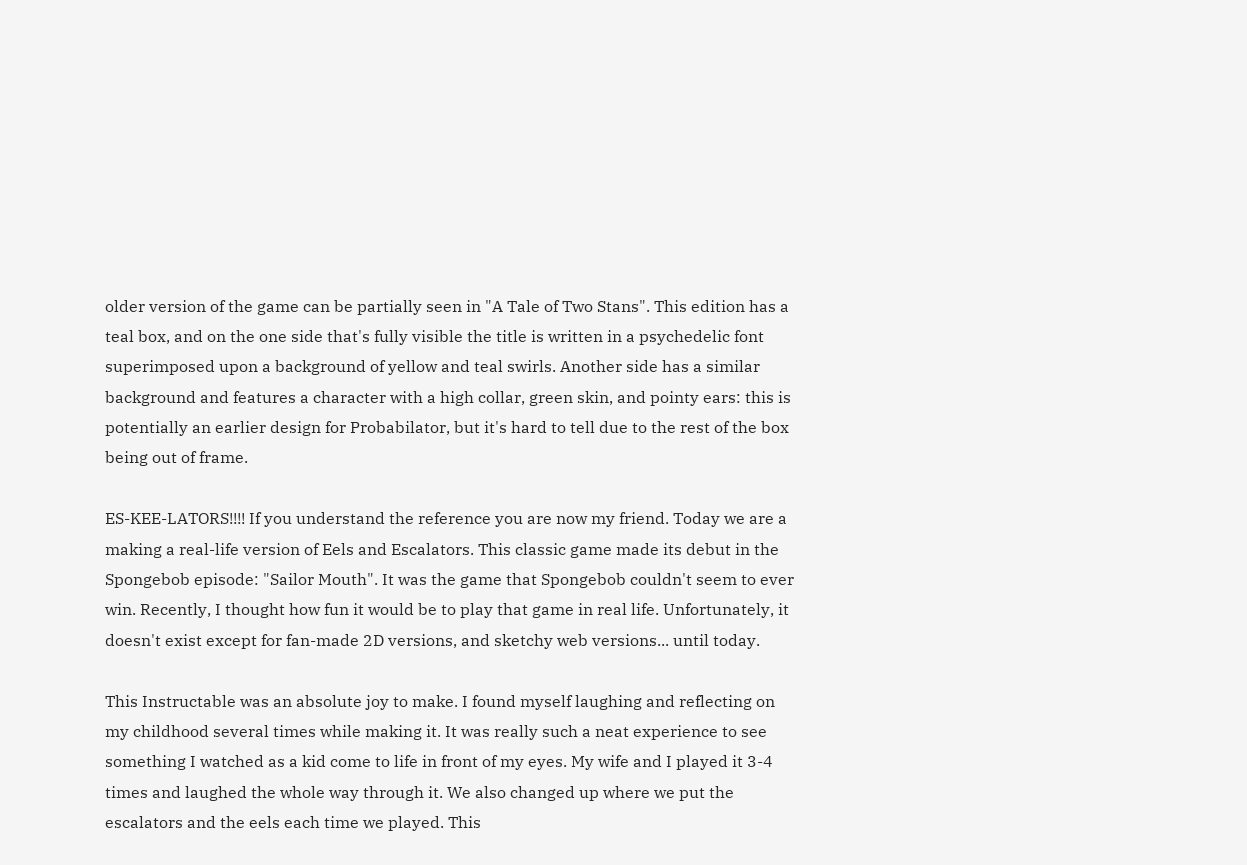older version of the game can be partially seen in "A Tale of Two Stans". This edition has a teal box, and on the one side that's fully visible the title is written in a psychedelic font superimposed upon a background of yellow and teal swirls. Another side has a similar background and features a character with a high collar, green skin, and pointy ears: this is potentially an earlier design for Probabilator, but it's hard to tell due to the rest of the box being out of frame.

ES-KEE-LATORS!!!! If you understand the reference you are now my friend. Today we are a making a real-life version of Eels and Escalators. This classic game made its debut in the Spongebob episode: "Sailor Mouth". It was the game that Spongebob couldn't seem to ever win. Recently, I thought how fun it would be to play that game in real life. Unfortunately, it doesn't exist except for fan-made 2D versions, and sketchy web versions... until today.

This Instructable was an absolute joy to make. I found myself laughing and reflecting on my childhood several times while making it. It was really such a neat experience to see something I watched as a kid come to life in front of my eyes. My wife and I played it 3-4 times and laughed the whole way through it. We also changed up where we put the escalators and the eels each time we played. This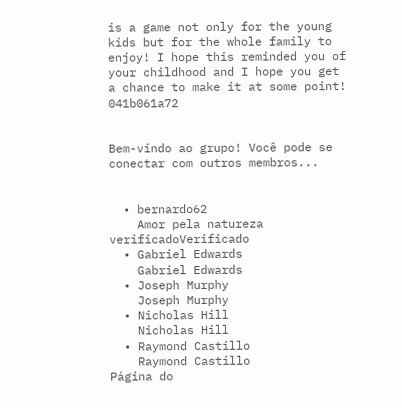is a game not only for the young kids but for the whole family to enjoy! I hope this reminded you of your childhood and I hope you get a chance to make it at some point! 041b061a72


Bem-vindo ao grupo! Você pode se conectar com outros membros...


  • bernardo62
    Amor pela natureza verificadoVerificado
  • Gabriel Edwards
    Gabriel Edwards
  • Joseph Murphy
    Joseph Murphy
  • Nicholas Hill
    Nicholas Hill
  • Raymond Castillo
    Raymond Castillo
Página do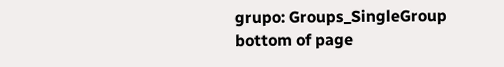grupo: Groups_SingleGroup
bottom of page